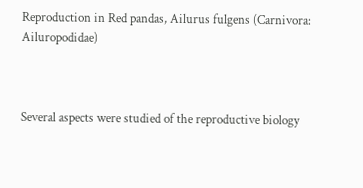Reproduction in Red pandas, Ailurus fulgens (Carnivora: Ailuropodidae)



Several aspects were studied of the reproductive biology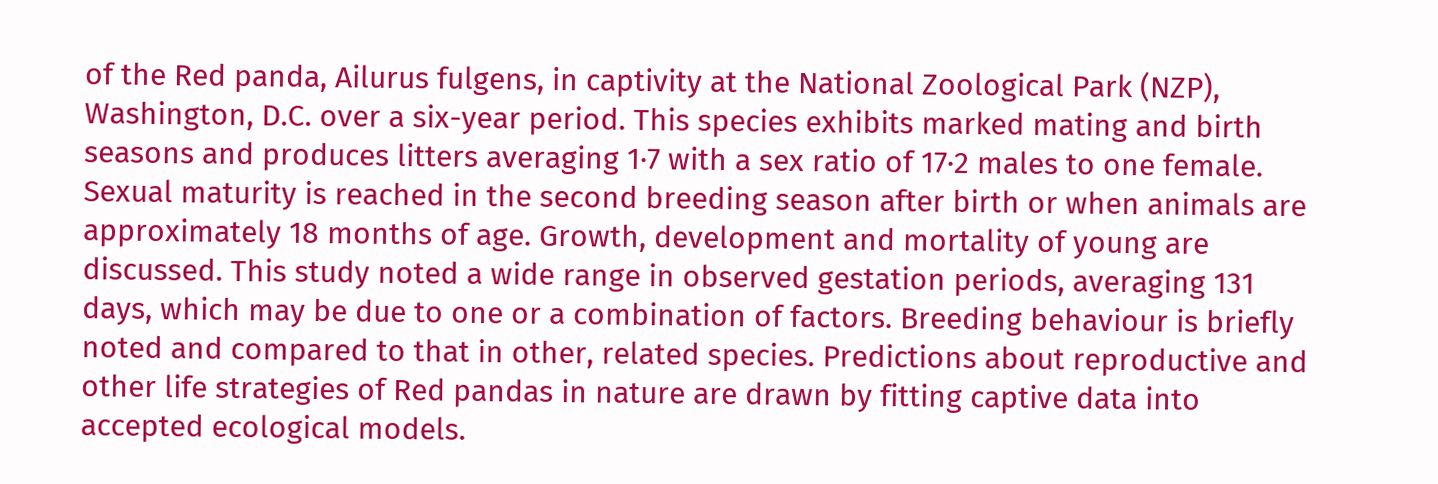of the Red panda, Ailurus fulgens, in captivity at the National Zoological Park (NZP), Washington, D.C. over a six-year period. This species exhibits marked mating and birth seasons and produces litters averaging 1·7 with a sex ratio of 17·2 males to one female. Sexual maturity is reached in the second breeding season after birth or when animals are approximately 18 months of age. Growth, development and mortality of young are discussed. This study noted a wide range in observed gestation periods, averaging 131 days, which may be due to one or a combination of factors. Breeding behaviour is briefly noted and compared to that in other, related species. Predictions about reproductive and other life strategies of Red pandas in nature are drawn by fitting captive data into accepted ecological models.